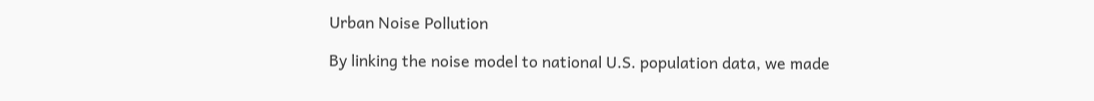Urban Noise Pollution

By linking the noise model to national U.S. population data, we made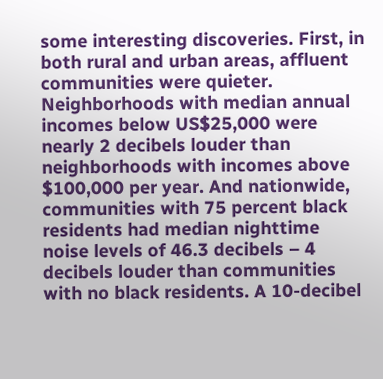some interesting discoveries. First, in both rural and urban areas, affluent communities were quieter. Neighborhoods with median annual incomes below US$25,000 were nearly 2 decibels louder than neighborhoods with incomes above $100,000 per year. And nationwide, communities with 75 percent black residents had median nighttime noise levels of 46.3 decibels – 4 decibels louder than communities with no black residents. A 10-decibel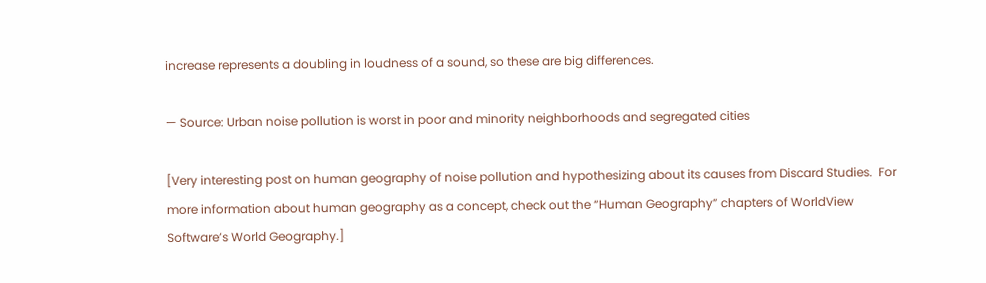increase represents a doubling in loudness of a sound, so these are big differences.

— Source: Urban noise pollution is worst in poor and minority neighborhoods and segregated cities

[Very interesting post on human geography of noise pollution and hypothesizing about its causes from Discard Studies.  For more information about human geography as a concept, check out the “Human Geography” chapters of WorldView Software’s World Geography.]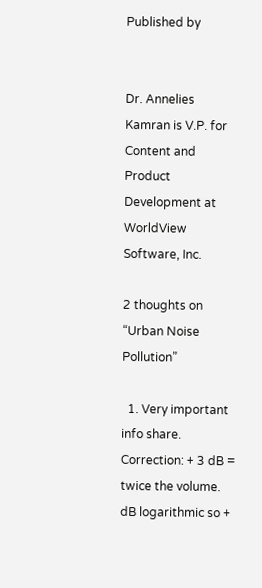Published by


Dr. Annelies Kamran is V.P. for Content and Product Development at WorldView Software, Inc.

2 thoughts on “Urban Noise Pollution”

  1. Very important info share. Correction: + 3 dB = twice the volume. dB logarithmic so +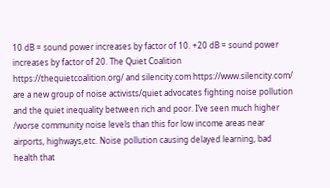10 dB = sound power increases by factor of 10. +20 dB = sound power increases by factor of 20. The Quiet Coalition https://thequietcoalition.org/ and silencity.com https://www.silencity.com/ are a new group of noise activists/quiet advocates fighting noise pollution and the quiet inequality between rich and poor. I’ve seen much higher /worse community noise levels than this for low income areas near airports, highways,etc. Noise pollution causing delayed learning, bad health that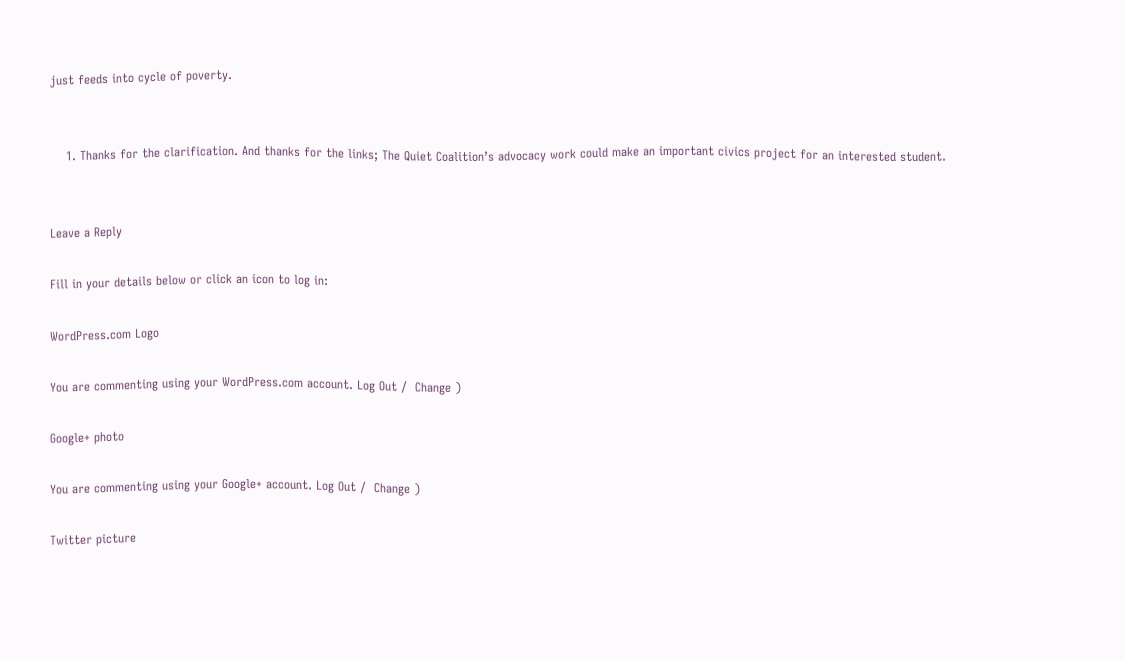just feeds into cycle of poverty.


    1. Thanks for the clarification. And thanks for the links; The Quiet Coalition’s advocacy work could make an important civics project for an interested student.


Leave a Reply

Fill in your details below or click an icon to log in:

WordPress.com Logo

You are commenting using your WordPress.com account. Log Out /  Change )

Google+ photo

You are commenting using your Google+ account. Log Out /  Change )

Twitter picture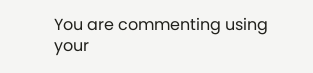You are commenting using your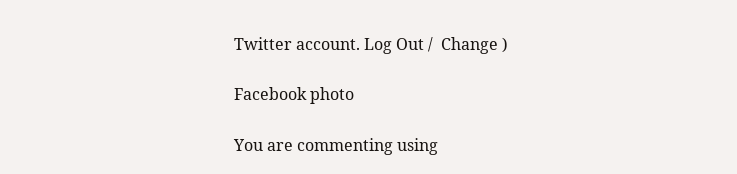Twitter account. Log Out /  Change )

Facebook photo

You are commenting using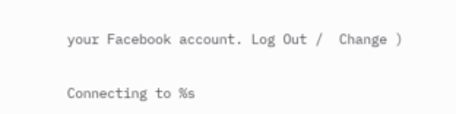your Facebook account. Log Out /  Change )

Connecting to %s